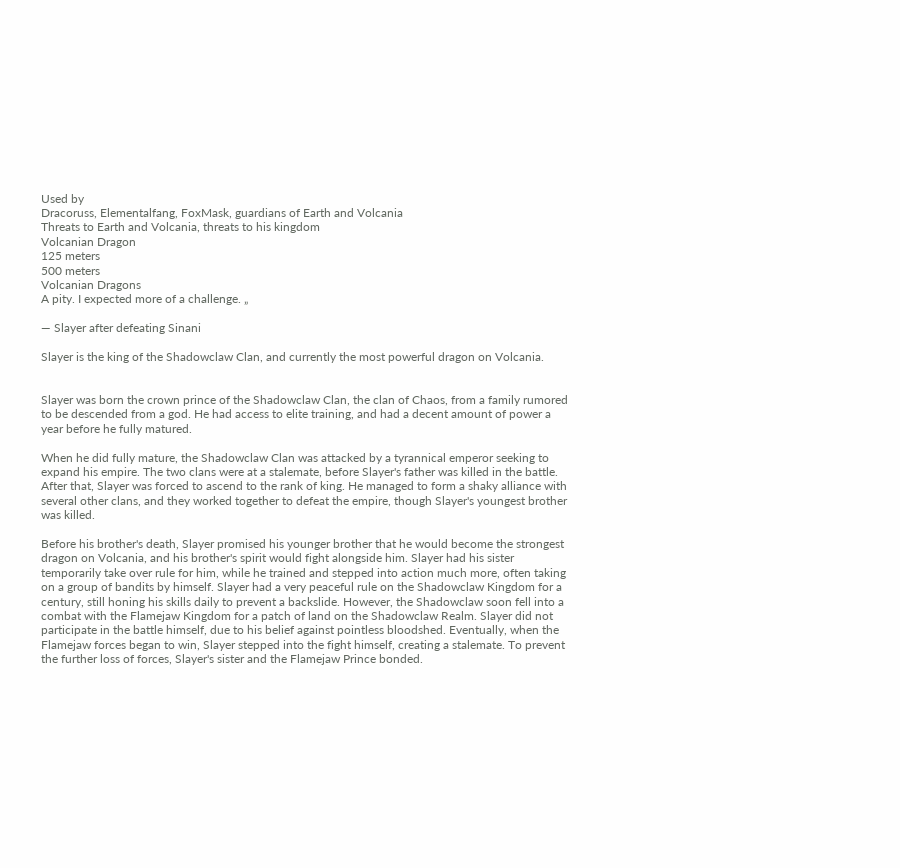Used by
Dracoruss, Elementalfang, FoxMask, guardians of Earth and Volcania
Threats to Earth and Volcania, threats to his kingdom
Volcanian Dragon
125 meters
500 meters
Volcanian Dragons
A pity. I expected more of a challenge. „

— Slayer after defeating Sinani

Slayer is the king of the Shadowclaw Clan, and currently the most powerful dragon on Volcania.


Slayer was born the crown prince of the Shadowclaw Clan, the clan of Chaos, from a family rumored to be descended from a god. He had access to elite training, and had a decent amount of power a year before he fully matured.

When he did fully mature, the Shadowclaw Clan was attacked by a tyrannical emperor seeking to expand his empire. The two clans were at a stalemate, before Slayer's father was killed in the battle. After that, Slayer was forced to ascend to the rank of king. He managed to form a shaky alliance with several other clans, and they worked together to defeat the empire, though Slayer's youngest brother was killed.

Before his brother's death, Slayer promised his younger brother that he would become the strongest dragon on Volcania, and his brother's spirit would fight alongside him. Slayer had his sister temporarily take over rule for him, while he trained and stepped into action much more, often taking on a group of bandits by himself. Slayer had a very peaceful rule on the Shadowclaw Kingdom for a century, still honing his skills daily to prevent a backslide. However, the Shadowclaw soon fell into a combat with the Flamejaw Kingdom for a patch of land on the Shadowclaw Realm. Slayer did not participate in the battle himself, due to his belief against pointless bloodshed. Eventually, when the Flamejaw forces began to win, Slayer stepped into the fight himself, creating a stalemate. To prevent the further loss of forces, Slayer's sister and the Flamejaw Prince bonded.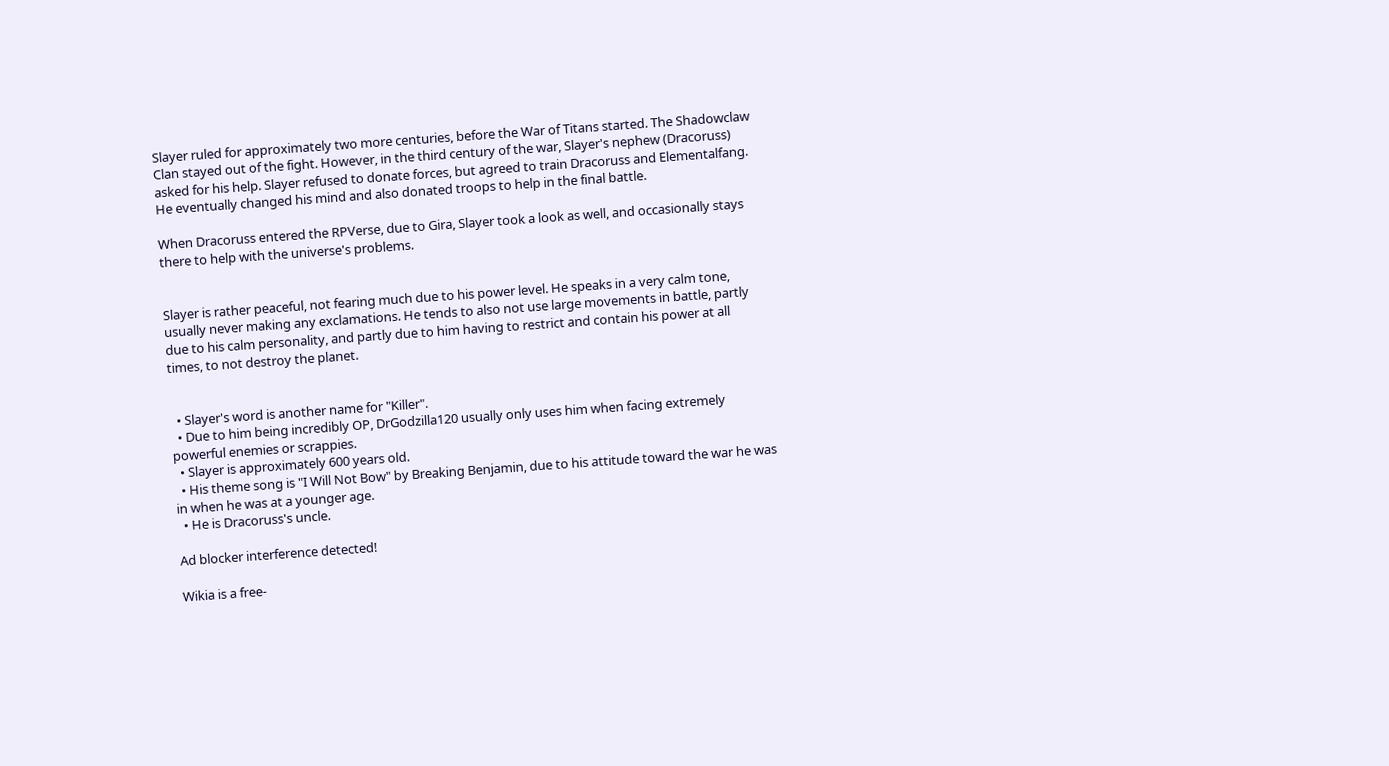Slayer ruled for approximately two more centuries, before the War of Titans started. The Shadowclaw Clan stayed out of the fight. However, in the third century of the war, Slayer's nephew (Dracoruss) asked for his help. Slayer refused to donate forces, but agreed to train Dracoruss and Elementalfang. He eventually changed his mind and also donated troops to help in the final battle.

When Dracoruss entered the RPVerse, due to Gira, Slayer took a look as well, and occasionally stays there to help with the universe's problems.


Slayer is rather peaceful, not fearing much due to his power level. He speaks in a very calm tone, usually never making any exclamations. He tends to also not use large movements in battle, partly due to his calm personality, and partly due to him having to restrict and contain his power at all times, to not destroy the planet.


  • Slayer's word is another name for "Killer".
  • Due to him being incredibly OP, DrGodzilla120 usually only uses him when facing extremely powerful enemies or scrappies.
  • Slayer is approximately 600 years old.
  • His theme song is "I Will Not Bow" by Breaking Benjamin, due to his attitude toward the war he was in when he was at a younger age.
  • He is Dracoruss's uncle.

Ad blocker interference detected!

Wikia is a free-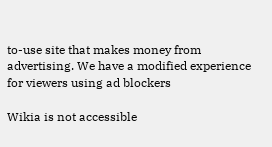to-use site that makes money from advertising. We have a modified experience for viewers using ad blockers

Wikia is not accessible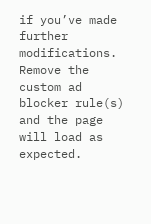if you’ve made further modifications. Remove the custom ad blocker rule(s) and the page will load as expected.